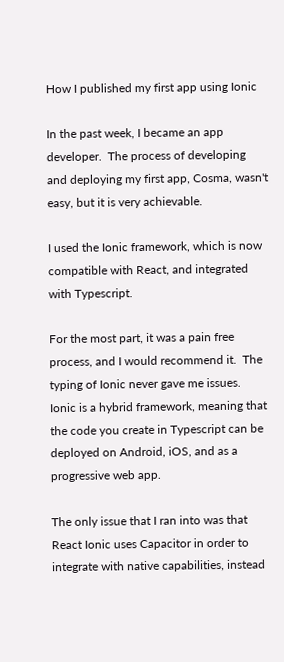How I published my first app using Ionic

In the past week, I became an app developer.  The process of developing and deploying my first app, Cosma, wasn't easy, but it is very achievable.

I used the Ionic framework, which is now compatible with React, and integrated with Typescript.

For the most part, it was a pain free process, and I would recommend it.  The typing of Ionic never gave me issues.  Ionic is a hybrid framework, meaning that the code you create in Typescript can be deployed on Android, iOS, and as a progressive web app.

The only issue that I ran into was that React Ionic uses Capacitor in order to integrate with native capabilities, instead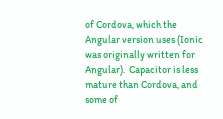of Cordova, which the Angular version uses (Ionic was originally written for Angular).  Capacitor is less mature than Cordova, and some of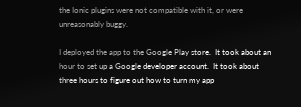the Ionic plugins were not compatible with it, or were unreasonably buggy.

I deployed the app to the Google Play store.  It took about an hour to set up a Google developer account.  It took about three hours to figure out how to turn my app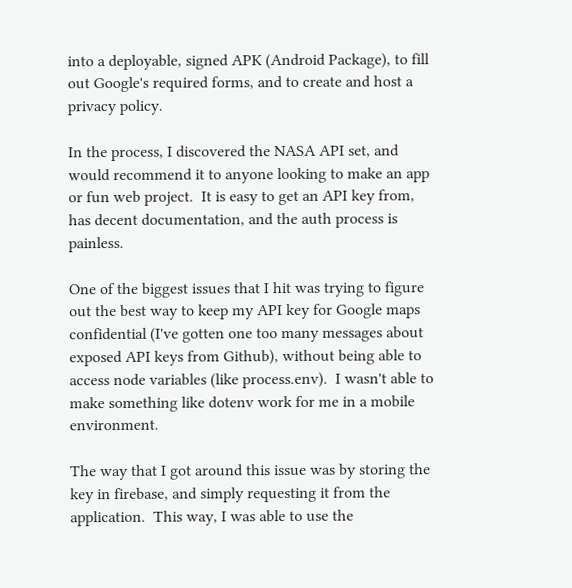into a deployable, signed APK (Android Package), to fill out Google's required forms, and to create and host a privacy policy.

In the process, I discovered the NASA API set, and would recommend it to anyone looking to make an app or fun web project.  It is easy to get an API key from, has decent documentation, and the auth process is painless.

One of the biggest issues that I hit was trying to figure out the best way to keep my API key for Google maps confidential (I've gotten one too many messages about exposed API keys from Github), without being able to access node variables (like process.env).  I wasn't able to make something like dotenv work for me in a mobile environment.

The way that I got around this issue was by storing the key in firebase, and simply requesting it from the application.  This way, I was able to use the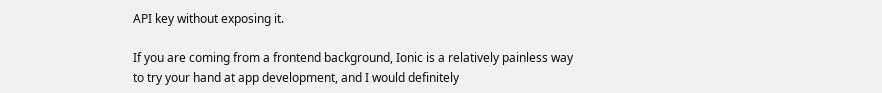API key without exposing it.

If you are coming from a frontend background, Ionic is a relatively painless way to try your hand at app development, and I would definitely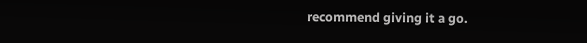recommend giving it a go.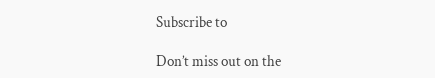Subscribe to

Don’t miss out on the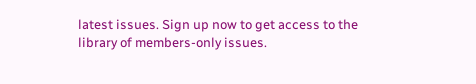latest issues. Sign up now to get access to the library of members-only issues.